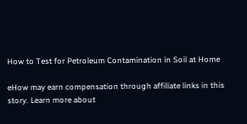How to Test for Petroleum Contamination in Soil at Home

eHow may earn compensation through affiliate links in this story. Learn more about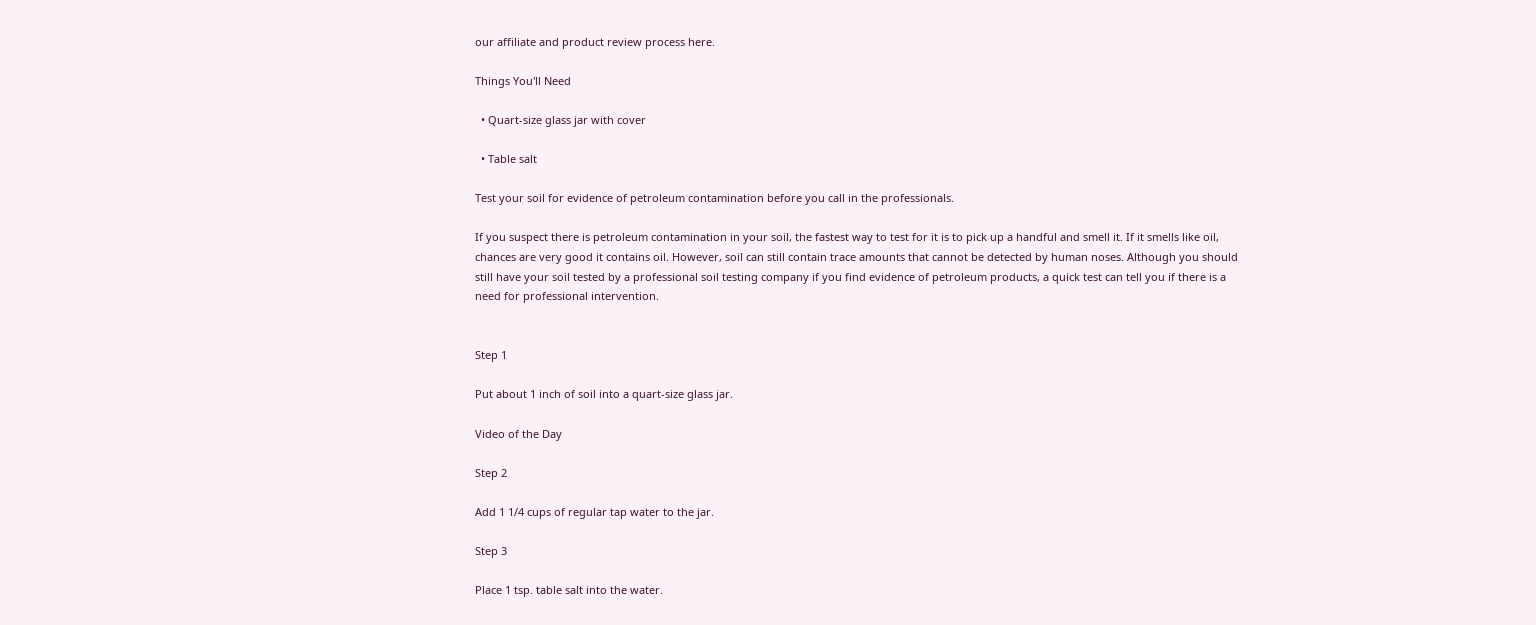our affiliate and product review process here.

Things You'll Need

  • Quart-size glass jar with cover

  • Table salt

Test your soil for evidence of petroleum contamination before you call in the professionals.

If you suspect there is petroleum contamination in your soil, the fastest way to test for it is to pick up a handful and smell it. If it smells like oil, chances are very good it contains oil. However, soil can still contain trace amounts that cannot be detected by human noses. Although you should still have your soil tested by a professional soil testing company if you find evidence of petroleum products, a quick test can tell you if there is a need for professional intervention.


Step 1

Put about 1 inch of soil into a quart-size glass jar.

Video of the Day

Step 2

Add 1 1/4 cups of regular tap water to the jar.

Step 3

Place 1 tsp. table salt into the water.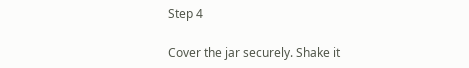Step 4

Cover the jar securely. Shake it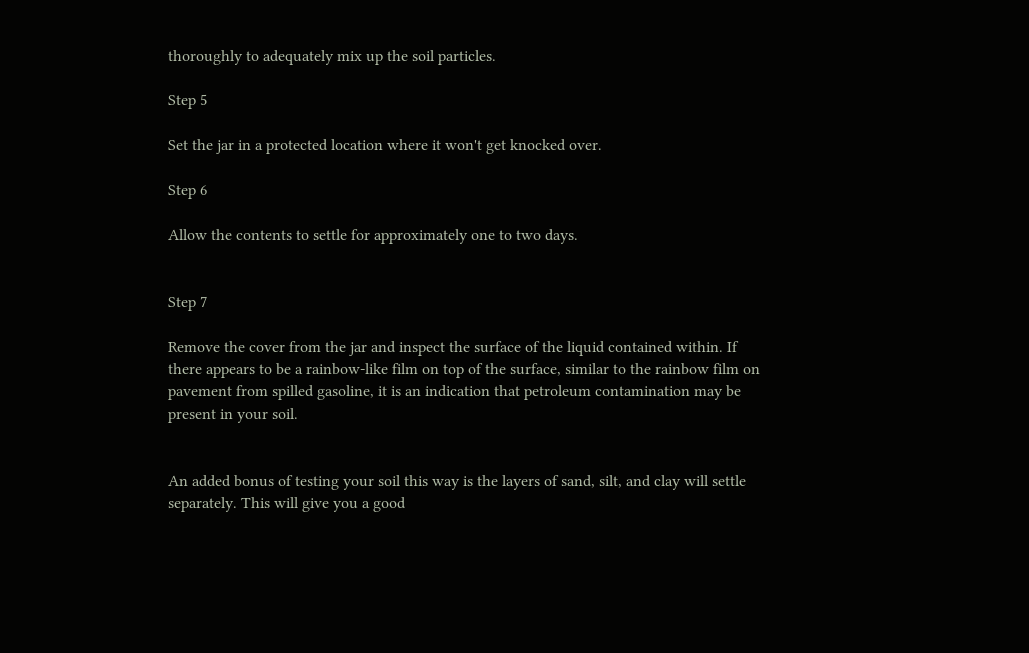thoroughly to adequately mix up the soil particles.

Step 5

Set the jar in a protected location where it won't get knocked over.

Step 6

Allow the contents to settle for approximately one to two days.


Step 7

Remove the cover from the jar and inspect the surface of the liquid contained within. If there appears to be a rainbow-like film on top of the surface, similar to the rainbow film on pavement from spilled gasoline, it is an indication that petroleum contamination may be present in your soil.


An added bonus of testing your soil this way is the layers of sand, silt, and clay will settle separately. This will give you a good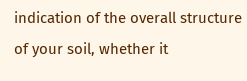indication of the overall structure of your soil, whether it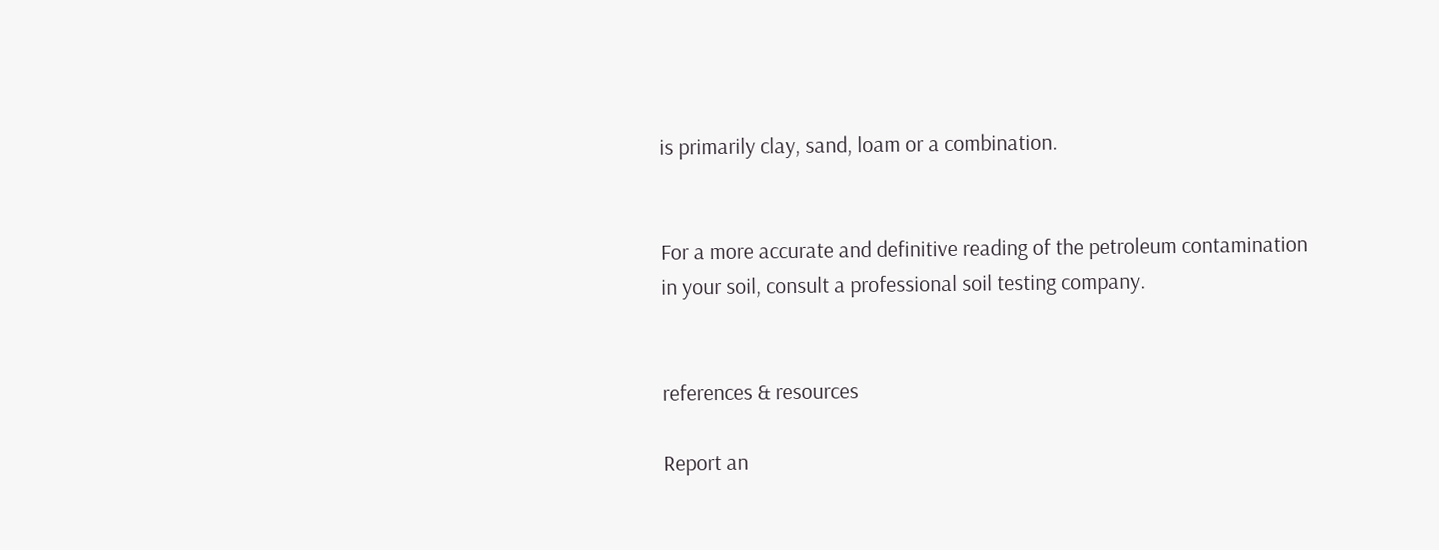is primarily clay, sand, loam or a combination.


For a more accurate and definitive reading of the petroleum contamination in your soil, consult a professional soil testing company.


references & resources

Report an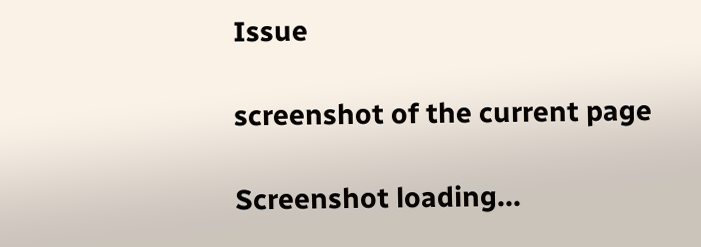Issue

screenshot of the current page

Screenshot loading...